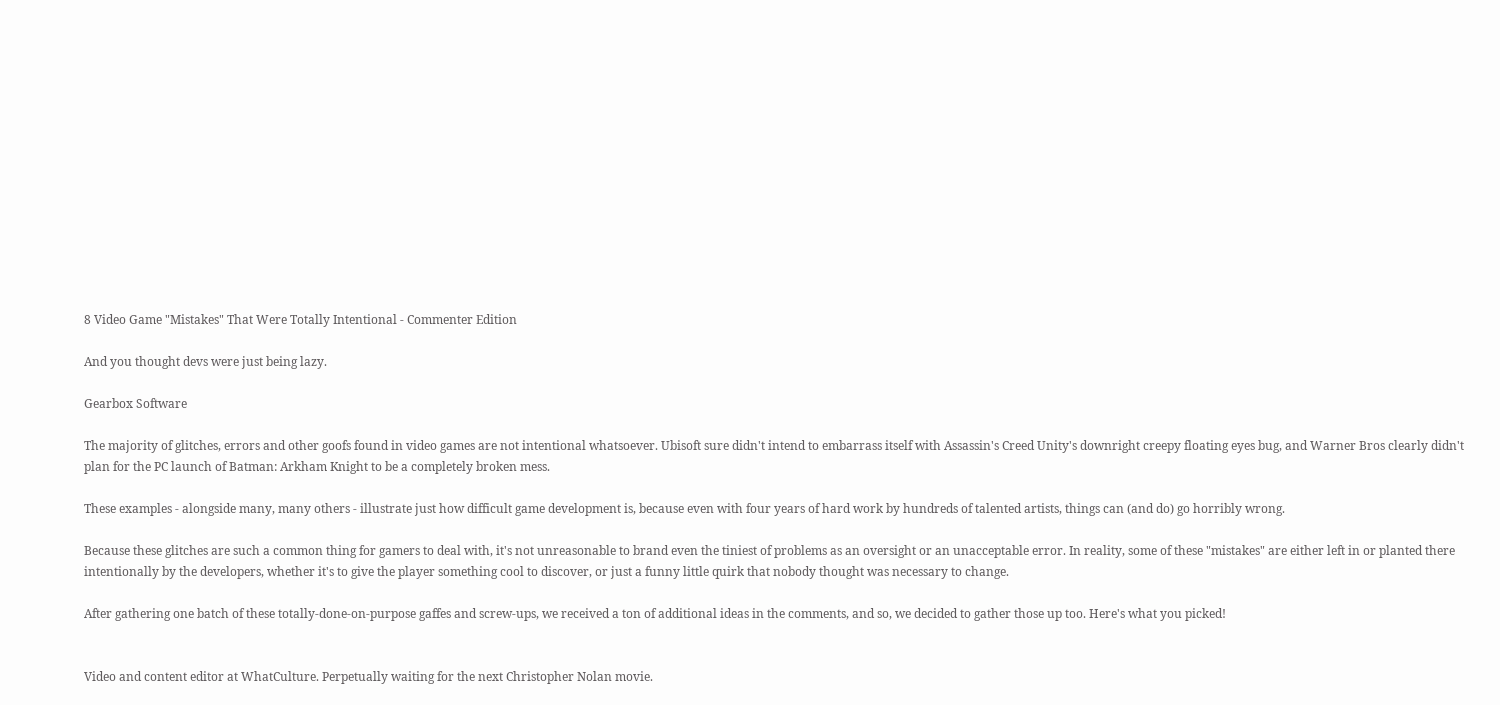8 Video Game "Mistakes" That Were Totally Intentional - Commenter Edition

And you thought devs were just being lazy.

Gearbox Software

The majority of glitches, errors and other goofs found in video games are not intentional whatsoever. Ubisoft sure didn't intend to embarrass itself with Assassin's Creed Unity's downright creepy floating eyes bug, and Warner Bros clearly didn't plan for the PC launch of Batman: Arkham Knight to be a completely broken mess.

These examples - alongside many, many others - illustrate just how difficult game development is, because even with four years of hard work by hundreds of talented artists, things can (and do) go horribly wrong.

Because these glitches are such a common thing for gamers to deal with, it's not unreasonable to brand even the tiniest of problems as an oversight or an unacceptable error. In reality, some of these "mistakes" are either left in or planted there intentionally by the developers, whether it's to give the player something cool to discover, or just a funny little quirk that nobody thought was necessary to change.

After gathering one batch of these totally-done-on-purpose gaffes and screw-ups, we received a ton of additional ideas in the comments, and so, we decided to gather those up too. Here's what you picked!


Video and content editor at WhatCulture. Perpetually waiting for the next Christopher Nolan movie.